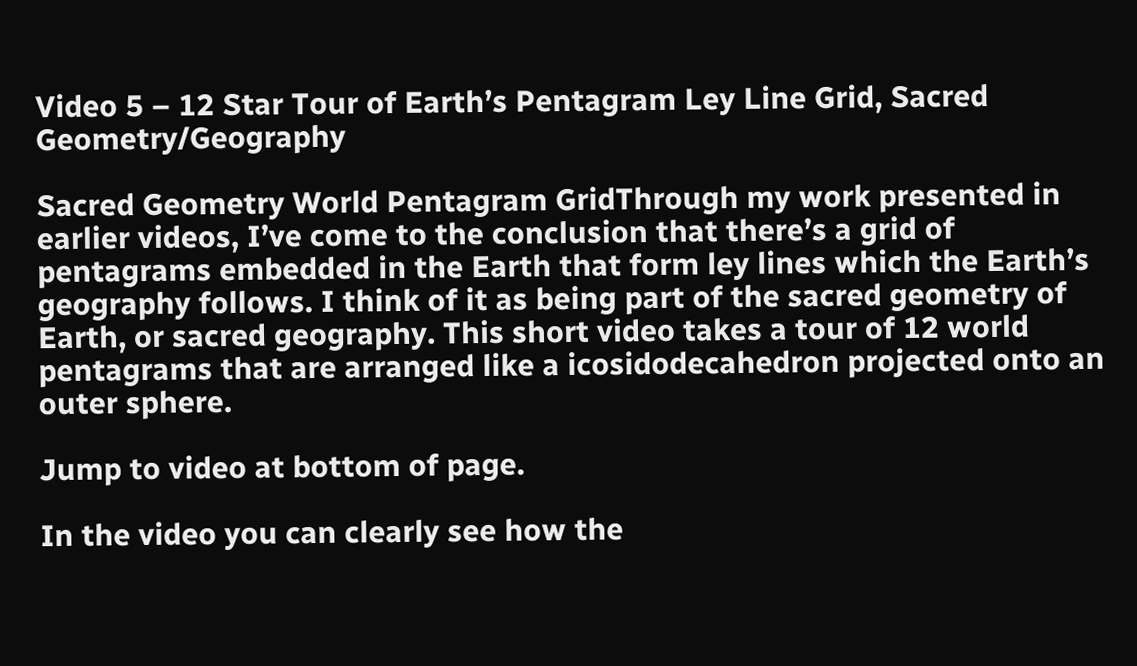Video 5 – 12 Star Tour of Earth’s Pentagram Ley Line Grid, Sacred Geometry/Geography

Sacred Geometry World Pentagram GridThrough my work presented in earlier videos, I’ve come to the conclusion that there’s a grid of pentagrams embedded in the Earth that form ley lines which the Earth’s geography follows. I think of it as being part of the sacred geometry of Earth, or sacred geography. This short video takes a tour of 12 world pentagrams that are arranged like a icosidodecahedron projected onto an outer sphere.

Jump to video at bottom of page.

In the video you can clearly see how the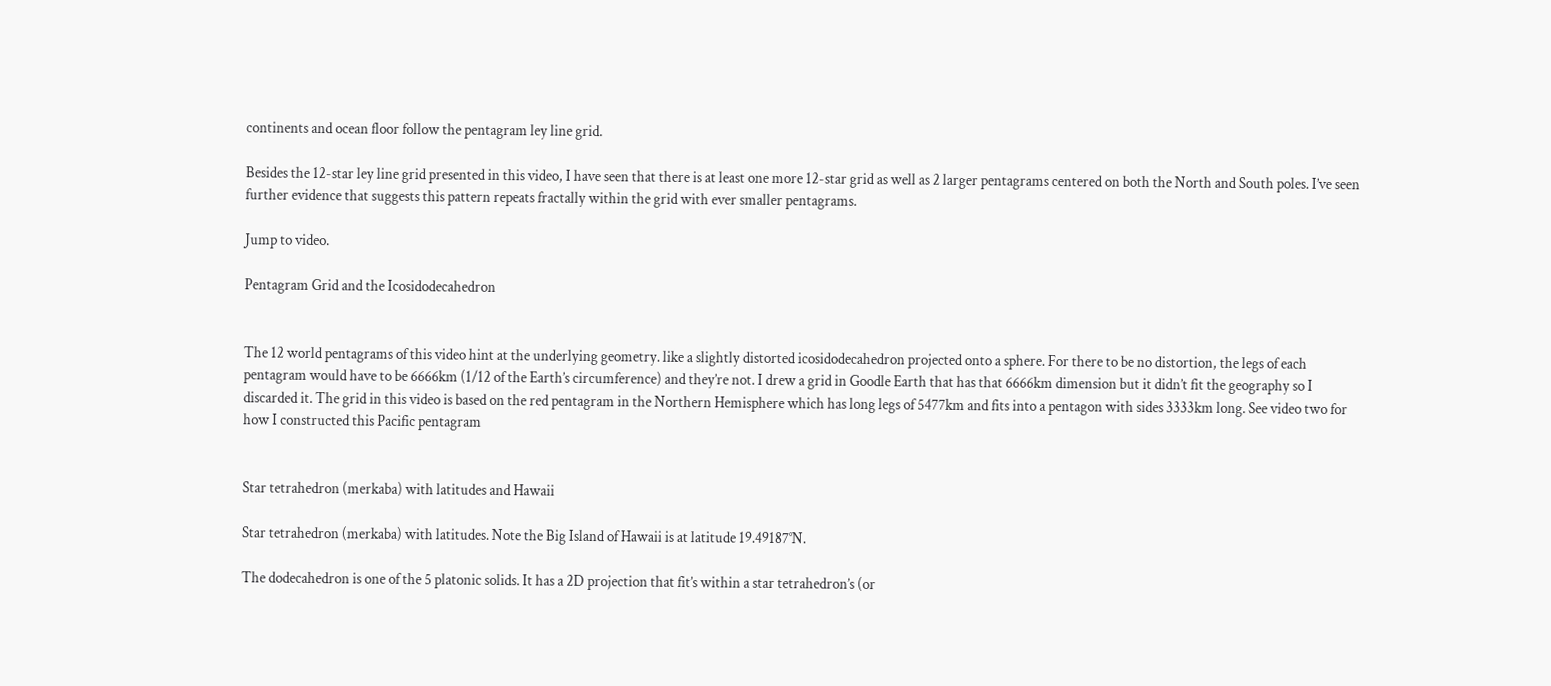continents and ocean floor follow the pentagram ley line grid.

Besides the 12-star ley line grid presented in this video, I have seen that there is at least one more 12-star grid as well as 2 larger pentagrams centered on both the North and South poles. I’ve seen further evidence that suggests this pattern repeats fractally within the grid with ever smaller pentagrams.

Jump to video.

Pentagram Grid and the Icosidodecahedron


The 12 world pentagrams of this video hint at the underlying geometry. like a slightly distorted icosidodecahedron projected onto a sphere. For there to be no distortion, the legs of each pentagram would have to be 6666km (1/12 of the Earth’s circumference) and they’re not. I drew a grid in Goodle Earth that has that 6666km dimension but it didn’t fit the geography so I discarded it. The grid in this video is based on the red pentagram in the Northern Hemisphere which has long legs of 5477km and fits into a pentagon with sides 3333km long. See video two for how I constructed this Pacific pentagram


Star tetrahedron (merkaba) with latitudes and Hawaii

Star tetrahedron (merkaba) with latitudes. Note the Big Island of Hawaii is at latitude 19.49187°N.

The dodecahedron is one of the 5 platonic solids. It has a 2D projection that fit’s within a star tetrahedron’s (or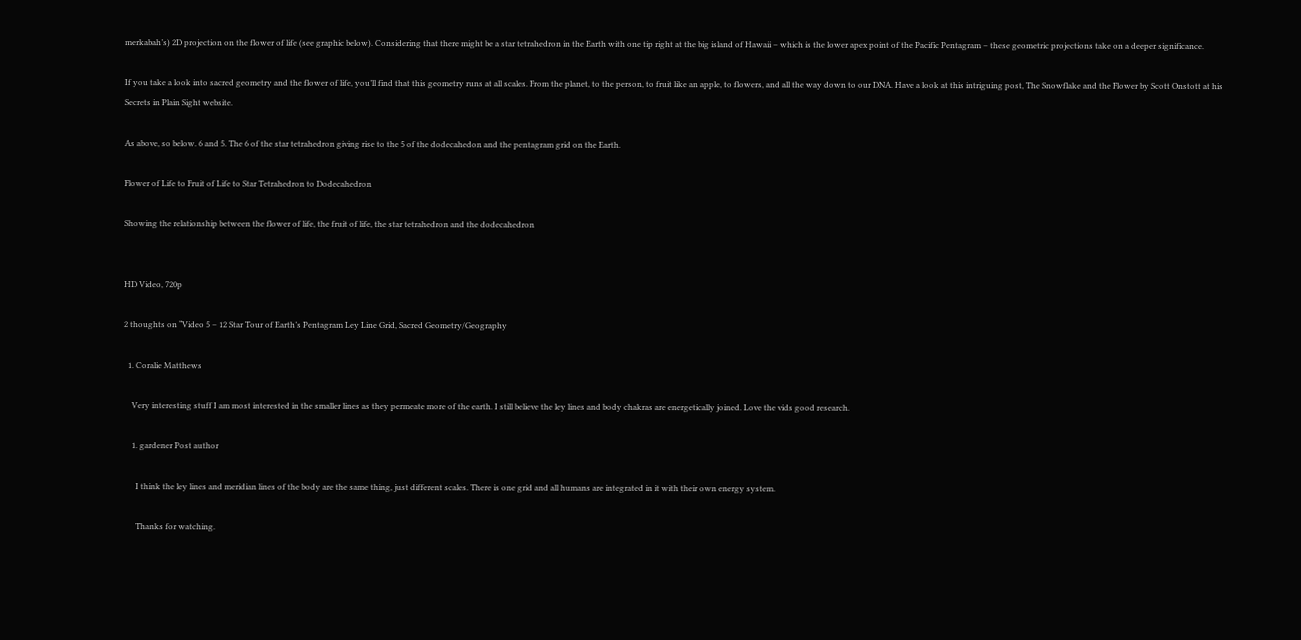merkabah’s) 2D projection on the flower of life (see graphic below). Considering that there might be a star tetrahedron in the Earth with one tip right at the big island of Hawaii – which is the lower apex point of the Pacific Pentagram – these geometric projections take on a deeper significance.

If you take a look into sacred geometry and the flower of life, you’ll find that this geometry runs at all scales. From the planet, to the person, to fruit like an apple, to flowers, and all the way down to our DNA. Have a look at this intriguing post, The Snowflake and the Flower by Scott Onstott at his Secrets in Plain Sight website.

As above, so below. 6 and 5. The 6 of the star tetrahedron giving rise to the 5 of the dodecahedon and the pentagram grid on the Earth.

Flower of Life to Fruit of Life to Star Tetrahedron to Dodecahedron

Showing the relationship between the flower of life, the fruit of life, the star tetrahedron and the dodecahedron


HD Video, 720p

2 thoughts on “Video 5 – 12 Star Tour of Earth’s Pentagram Ley Line Grid, Sacred Geometry/Geography

  1. Coralie Matthews

    Very interesting stuff I am most interested in the smaller lines as they permeate more of the earth. I still believe the ley lines and body chakras are energetically joined. Love the vids good research.

    1. gardener Post author

      I think the ley lines and meridian lines of the body are the same thing, just different scales. There is one grid and all humans are integrated in it with their own energy system.

      Thanks for watching.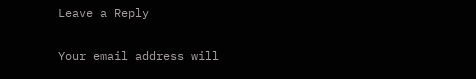Leave a Reply

Your email address will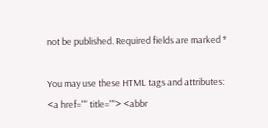not be published. Required fields are marked *

You may use these HTML tags and attributes: <a href="" title=""> <abbr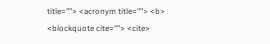title=""> <acronym title=""> <b> <blockquote cite=""> <cite>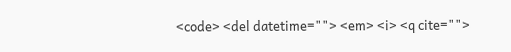<code> <del datetime=""> <em> <i> <q cite="">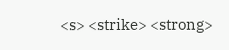<s> <strike> <strong>